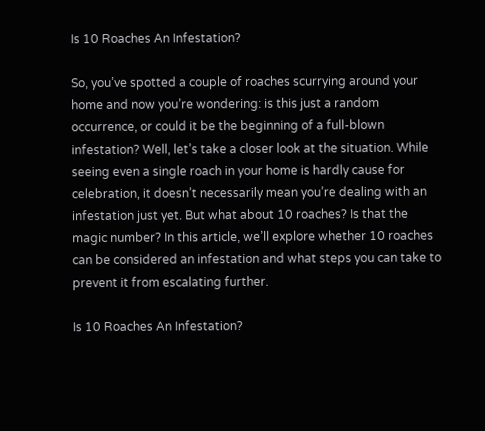Is 10 Roaches An Infestation?

So, you’ve spotted a couple of roaches scurrying around your home and now you’re wondering: is this just a random occurrence, or could it be the beginning of a full-blown infestation? Well, let’s take a closer look at the situation. While seeing even a single roach in your home is hardly cause for celebration, it doesn’t necessarily mean you’re dealing with an infestation just yet. But what about 10 roaches? Is that the magic number? In this article, we’ll explore whether 10 roaches can be considered an infestation and what steps you can take to prevent it from escalating further.

Is 10 Roaches An Infestation?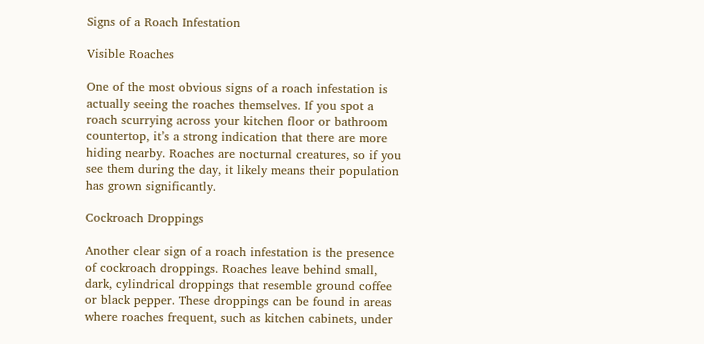Signs of a Roach Infestation

Visible Roaches

One of the most obvious signs of a roach infestation is actually seeing the roaches themselves. If you spot a roach scurrying across your kitchen floor or bathroom countertop, it’s a strong indication that there are more hiding nearby. Roaches are nocturnal creatures, so if you see them during the day, it likely means their population has grown significantly.

Cockroach Droppings

Another clear sign of a roach infestation is the presence of cockroach droppings. Roaches leave behind small, dark, cylindrical droppings that resemble ground coffee or black pepper. These droppings can be found in areas where roaches frequent, such as kitchen cabinets, under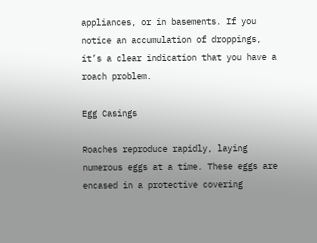appliances, or in basements. If you notice an accumulation of droppings, it’s a clear indication that you have a roach problem.

Egg Casings

Roaches reproduce rapidly, laying numerous eggs at a time. These eggs are encased in a protective covering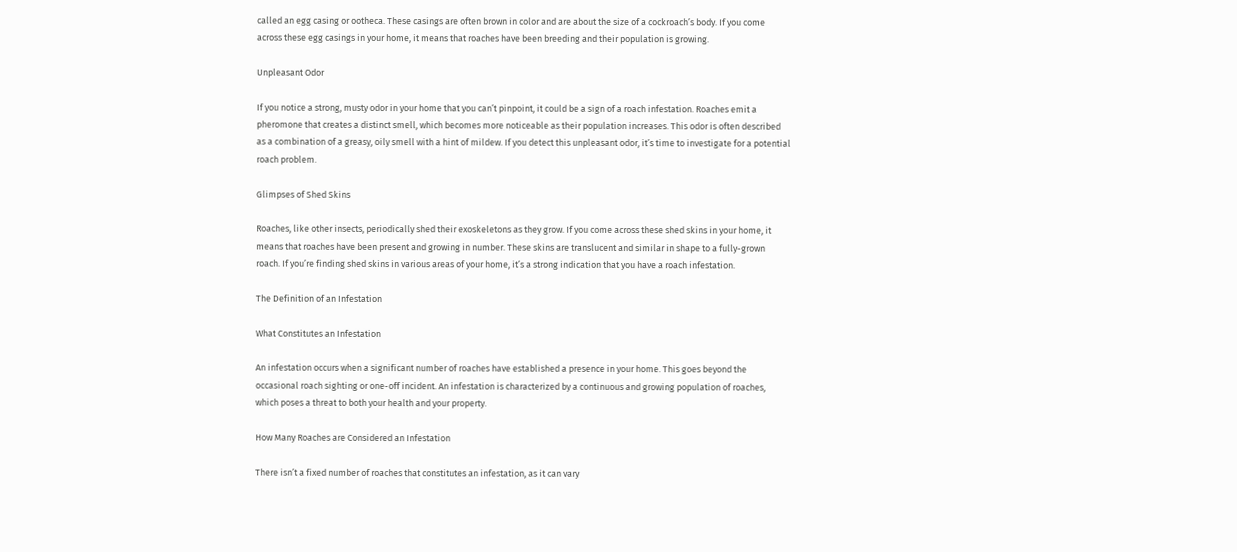called an egg casing or ootheca. These casings are often brown in color and are about the size of a cockroach’s body. If you come across these egg casings in your home, it means that roaches have been breeding and their population is growing.

Unpleasant Odor

If you notice a strong, musty odor in your home that you can’t pinpoint, it could be a sign of a roach infestation. Roaches emit a pheromone that creates a distinct smell, which becomes more noticeable as their population increases. This odor is often described as a combination of a greasy, oily smell with a hint of mildew. If you detect this unpleasant odor, it’s time to investigate for a potential roach problem.

Glimpses of Shed Skins

Roaches, like other insects, periodically shed their exoskeletons as they grow. If you come across these shed skins in your home, it means that roaches have been present and growing in number. These skins are translucent and similar in shape to a fully-grown roach. If you’re finding shed skins in various areas of your home, it’s a strong indication that you have a roach infestation.

The Definition of an Infestation

What Constitutes an Infestation

An infestation occurs when a significant number of roaches have established a presence in your home. This goes beyond the occasional roach sighting or one-off incident. An infestation is characterized by a continuous and growing population of roaches, which poses a threat to both your health and your property.

How Many Roaches are Considered an Infestation

There isn’t a fixed number of roaches that constitutes an infestation, as it can vary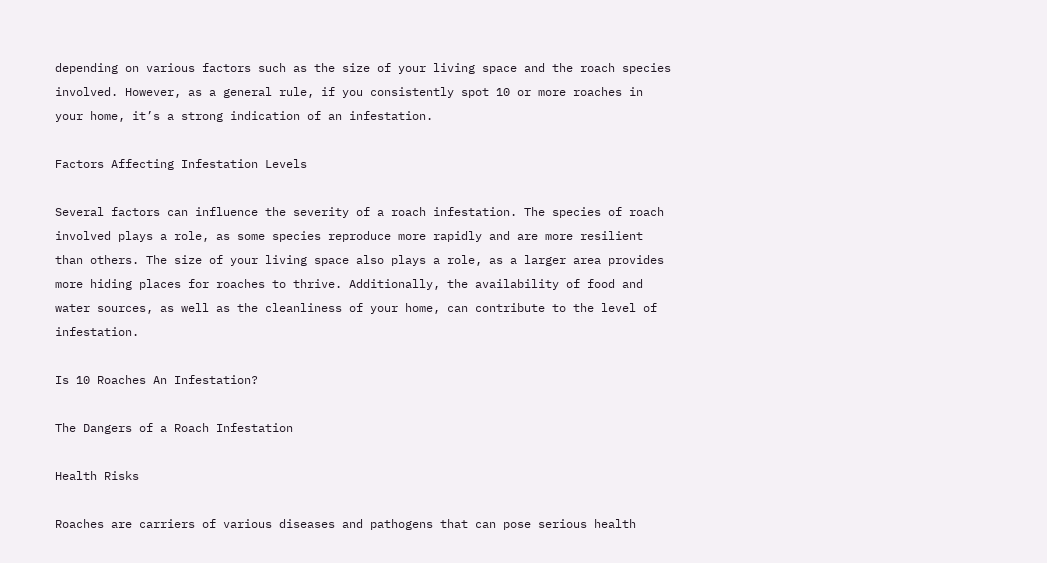depending on various factors such as the size of your living space and the roach species involved. However, as a general rule, if you consistently spot 10 or more roaches in your home, it’s a strong indication of an infestation.

Factors Affecting Infestation Levels

Several factors can influence the severity of a roach infestation. The species of roach involved plays a role, as some species reproduce more rapidly and are more resilient than others. The size of your living space also plays a role, as a larger area provides more hiding places for roaches to thrive. Additionally, the availability of food and water sources, as well as the cleanliness of your home, can contribute to the level of infestation.

Is 10 Roaches An Infestation?

The Dangers of a Roach Infestation

Health Risks

Roaches are carriers of various diseases and pathogens that can pose serious health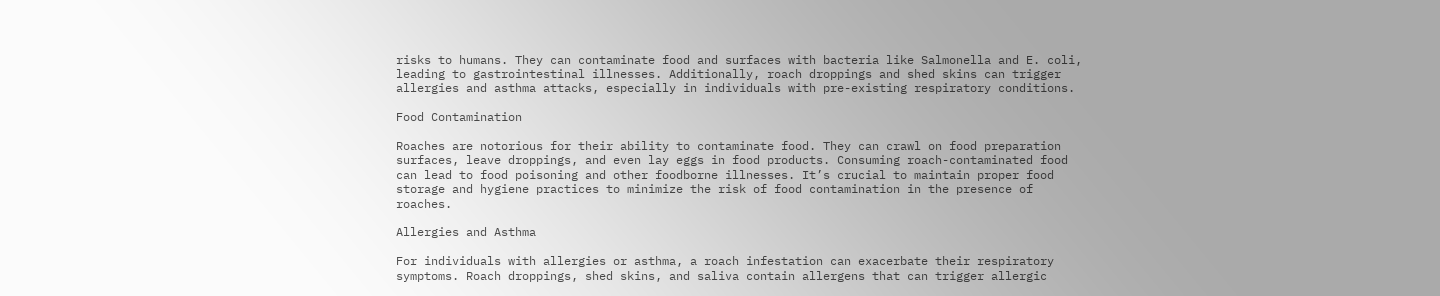risks to humans. They can contaminate food and surfaces with bacteria like Salmonella and E. coli, leading to gastrointestinal illnesses. Additionally, roach droppings and shed skins can trigger allergies and asthma attacks, especially in individuals with pre-existing respiratory conditions.

Food Contamination

Roaches are notorious for their ability to contaminate food. They can crawl on food preparation surfaces, leave droppings, and even lay eggs in food products. Consuming roach-contaminated food can lead to food poisoning and other foodborne illnesses. It’s crucial to maintain proper food storage and hygiene practices to minimize the risk of food contamination in the presence of roaches.

Allergies and Asthma

For individuals with allergies or asthma, a roach infestation can exacerbate their respiratory symptoms. Roach droppings, shed skins, and saliva contain allergens that can trigger allergic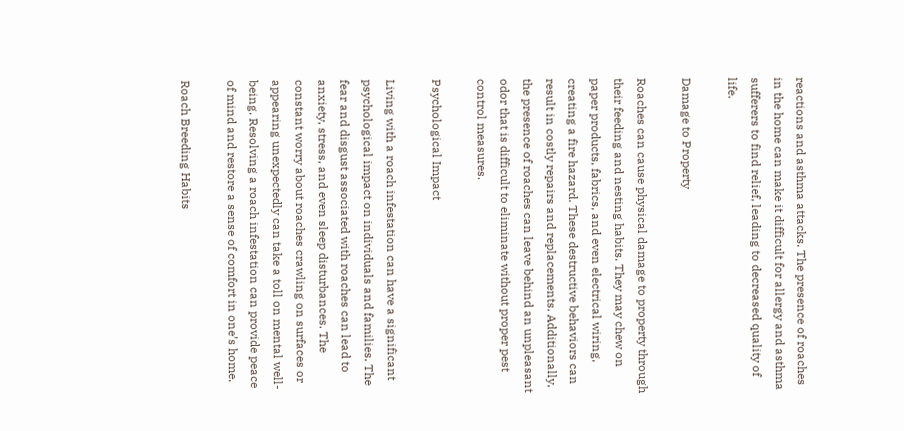reactions and asthma attacks. The presence of roaches in the home can make it difficult for allergy and asthma sufferers to find relief, leading to decreased quality of life.

Damage to Property

Roaches can cause physical damage to property through their feeding and nesting habits. They may chew on paper products, fabrics, and even electrical wiring, creating a fire hazard. These destructive behaviors can result in costly repairs and replacements. Additionally, the presence of roaches can leave behind an unpleasant odor that is difficult to eliminate without proper pest control measures.

Psychological Impact

Living with a roach infestation can have a significant psychological impact on individuals and families. The fear and disgust associated with roaches can lead to anxiety, stress, and even sleep disturbances. The constant worry about roaches crawling on surfaces or appearing unexpectedly can take a toll on mental well-being. Resolving a roach infestation can provide peace of mind and restore a sense of comfort in one’s home.

Roach Breeding Habits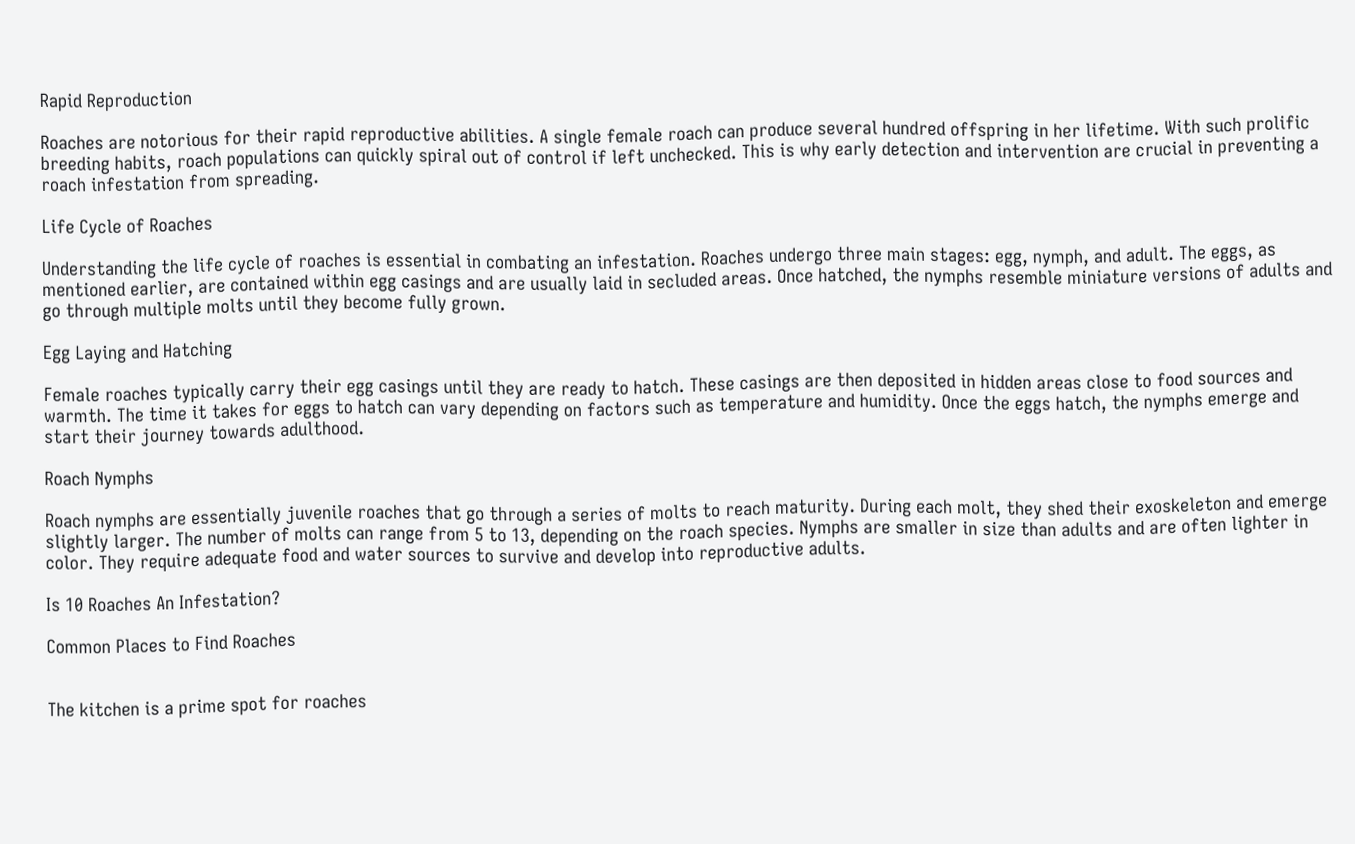Rapid Reproduction

Roaches are notorious for their rapid reproductive abilities. A single female roach can produce several hundred offspring in her lifetime. With such prolific breeding habits, roach populations can quickly spiral out of control if left unchecked. This is why early detection and intervention are crucial in preventing a roach infestation from spreading.

Life Cycle of Roaches

Understanding the life cycle of roaches is essential in combating an infestation. Roaches undergo three main stages: egg, nymph, and adult. The eggs, as mentioned earlier, are contained within egg casings and are usually laid in secluded areas. Once hatched, the nymphs resemble miniature versions of adults and go through multiple molts until they become fully grown.

Egg Laying and Hatching

Female roaches typically carry their egg casings until they are ready to hatch. These casings are then deposited in hidden areas close to food sources and warmth. The time it takes for eggs to hatch can vary depending on factors such as temperature and humidity. Once the eggs hatch, the nymphs emerge and start their journey towards adulthood.

Roach Nymphs

Roach nymphs are essentially juvenile roaches that go through a series of molts to reach maturity. During each molt, they shed their exoskeleton and emerge slightly larger. The number of molts can range from 5 to 13, depending on the roach species. Nymphs are smaller in size than adults and are often lighter in color. They require adequate food and water sources to survive and develop into reproductive adults.

Is 10 Roaches An Infestation?

Common Places to Find Roaches


The kitchen is a prime spot for roaches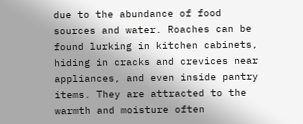due to the abundance of food sources and water. Roaches can be found lurking in kitchen cabinets, hiding in cracks and crevices near appliances, and even inside pantry items. They are attracted to the warmth and moisture often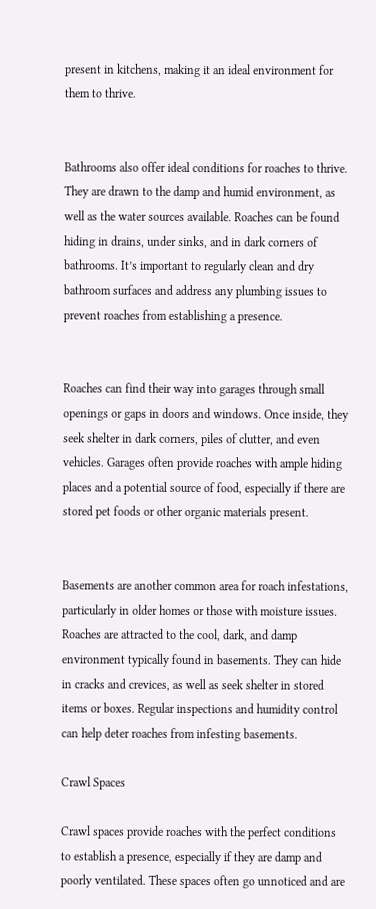present in kitchens, making it an ideal environment for them to thrive.


Bathrooms also offer ideal conditions for roaches to thrive. They are drawn to the damp and humid environment, as well as the water sources available. Roaches can be found hiding in drains, under sinks, and in dark corners of bathrooms. It’s important to regularly clean and dry bathroom surfaces and address any plumbing issues to prevent roaches from establishing a presence.


Roaches can find their way into garages through small openings or gaps in doors and windows. Once inside, they seek shelter in dark corners, piles of clutter, and even vehicles. Garages often provide roaches with ample hiding places and a potential source of food, especially if there are stored pet foods or other organic materials present.


Basements are another common area for roach infestations, particularly in older homes or those with moisture issues. Roaches are attracted to the cool, dark, and damp environment typically found in basements. They can hide in cracks and crevices, as well as seek shelter in stored items or boxes. Regular inspections and humidity control can help deter roaches from infesting basements.

Crawl Spaces

Crawl spaces provide roaches with the perfect conditions to establish a presence, especially if they are damp and poorly ventilated. These spaces often go unnoticed and are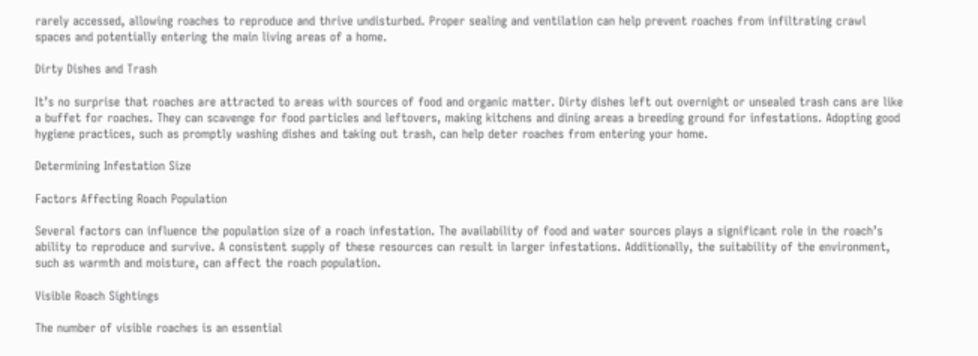rarely accessed, allowing roaches to reproduce and thrive undisturbed. Proper sealing and ventilation can help prevent roaches from infiltrating crawl spaces and potentially entering the main living areas of a home.

Dirty Dishes and Trash

It’s no surprise that roaches are attracted to areas with sources of food and organic matter. Dirty dishes left out overnight or unsealed trash cans are like a buffet for roaches. They can scavenge for food particles and leftovers, making kitchens and dining areas a breeding ground for infestations. Adopting good hygiene practices, such as promptly washing dishes and taking out trash, can help deter roaches from entering your home.

Determining Infestation Size

Factors Affecting Roach Population

Several factors can influence the population size of a roach infestation. The availability of food and water sources plays a significant role in the roach’s ability to reproduce and survive. A consistent supply of these resources can result in larger infestations. Additionally, the suitability of the environment, such as warmth and moisture, can affect the roach population.

Visible Roach Sightings

The number of visible roaches is an essential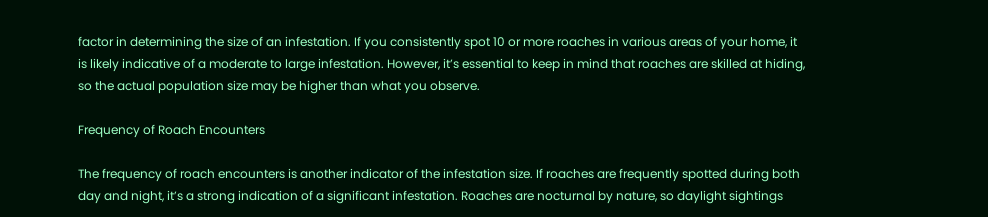factor in determining the size of an infestation. If you consistently spot 10 or more roaches in various areas of your home, it is likely indicative of a moderate to large infestation. However, it’s essential to keep in mind that roaches are skilled at hiding, so the actual population size may be higher than what you observe.

Frequency of Roach Encounters

The frequency of roach encounters is another indicator of the infestation size. If roaches are frequently spotted during both day and night, it’s a strong indication of a significant infestation. Roaches are nocturnal by nature, so daylight sightings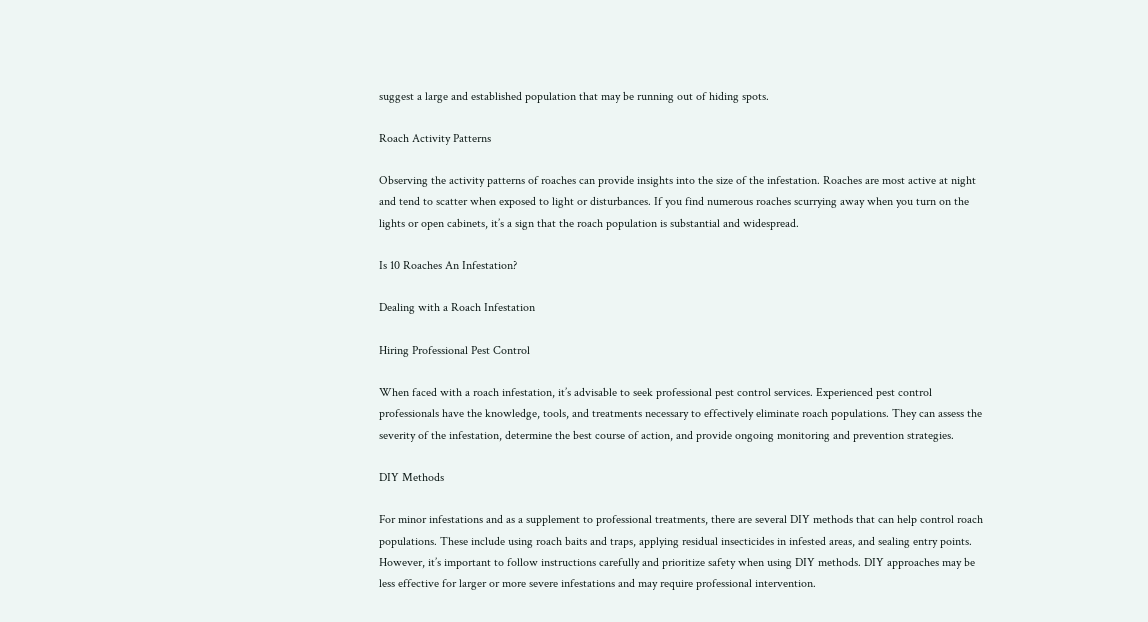suggest a large and established population that may be running out of hiding spots.

Roach Activity Patterns

Observing the activity patterns of roaches can provide insights into the size of the infestation. Roaches are most active at night and tend to scatter when exposed to light or disturbances. If you find numerous roaches scurrying away when you turn on the lights or open cabinets, it’s a sign that the roach population is substantial and widespread.

Is 10 Roaches An Infestation?

Dealing with a Roach Infestation

Hiring Professional Pest Control

When faced with a roach infestation, it’s advisable to seek professional pest control services. Experienced pest control professionals have the knowledge, tools, and treatments necessary to effectively eliminate roach populations. They can assess the severity of the infestation, determine the best course of action, and provide ongoing monitoring and prevention strategies.

DIY Methods

For minor infestations and as a supplement to professional treatments, there are several DIY methods that can help control roach populations. These include using roach baits and traps, applying residual insecticides in infested areas, and sealing entry points. However, it’s important to follow instructions carefully and prioritize safety when using DIY methods. DIY approaches may be less effective for larger or more severe infestations and may require professional intervention.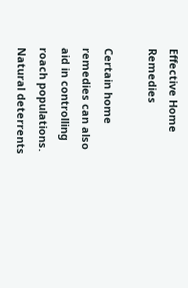Effective Home Remedies

Certain home remedies can also aid in controlling roach populations. Natural deterrents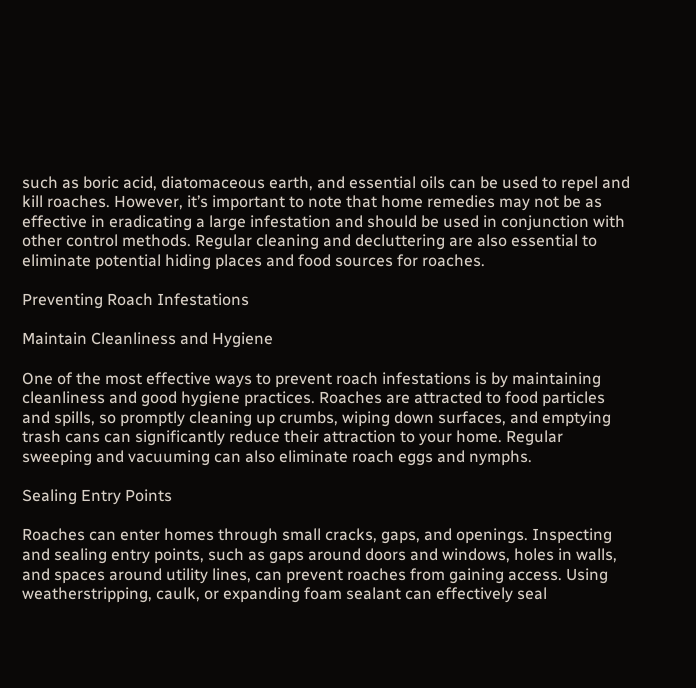such as boric acid, diatomaceous earth, and essential oils can be used to repel and kill roaches. However, it’s important to note that home remedies may not be as effective in eradicating a large infestation and should be used in conjunction with other control methods. Regular cleaning and decluttering are also essential to eliminate potential hiding places and food sources for roaches.

Preventing Roach Infestations

Maintain Cleanliness and Hygiene

One of the most effective ways to prevent roach infestations is by maintaining cleanliness and good hygiene practices. Roaches are attracted to food particles and spills, so promptly cleaning up crumbs, wiping down surfaces, and emptying trash cans can significantly reduce their attraction to your home. Regular sweeping and vacuuming can also eliminate roach eggs and nymphs.

Sealing Entry Points

Roaches can enter homes through small cracks, gaps, and openings. Inspecting and sealing entry points, such as gaps around doors and windows, holes in walls, and spaces around utility lines, can prevent roaches from gaining access. Using weatherstripping, caulk, or expanding foam sealant can effectively seal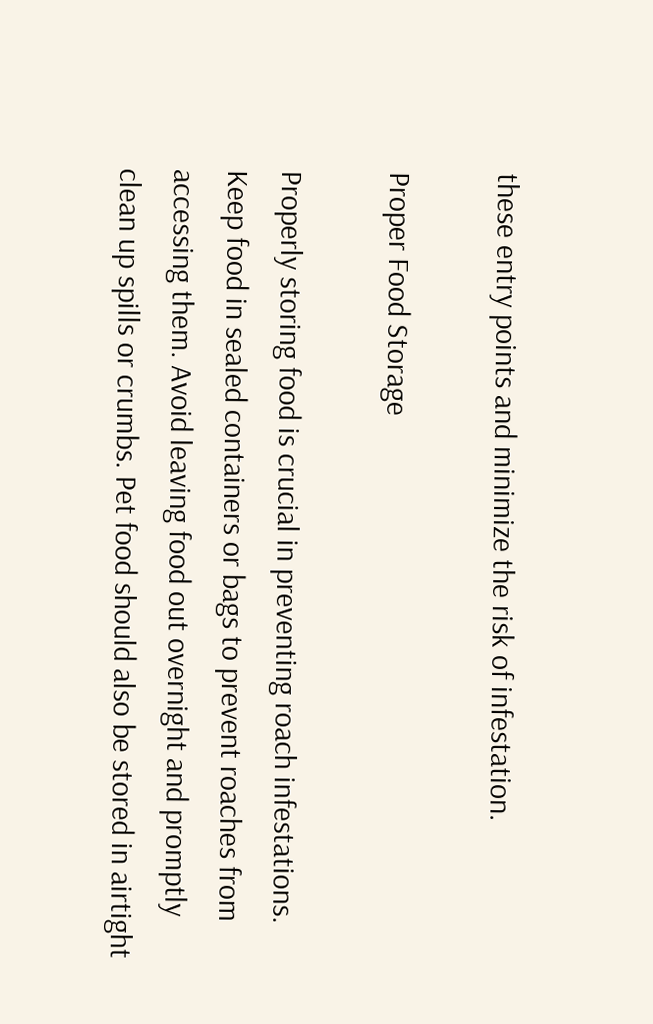these entry points and minimize the risk of infestation.

Proper Food Storage

Properly storing food is crucial in preventing roach infestations. Keep food in sealed containers or bags to prevent roaches from accessing them. Avoid leaving food out overnight and promptly clean up spills or crumbs. Pet food should also be stored in airtight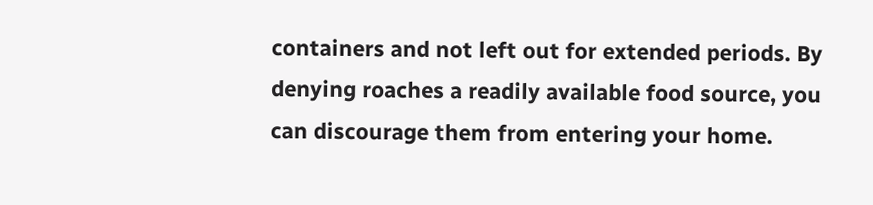containers and not left out for extended periods. By denying roaches a readily available food source, you can discourage them from entering your home.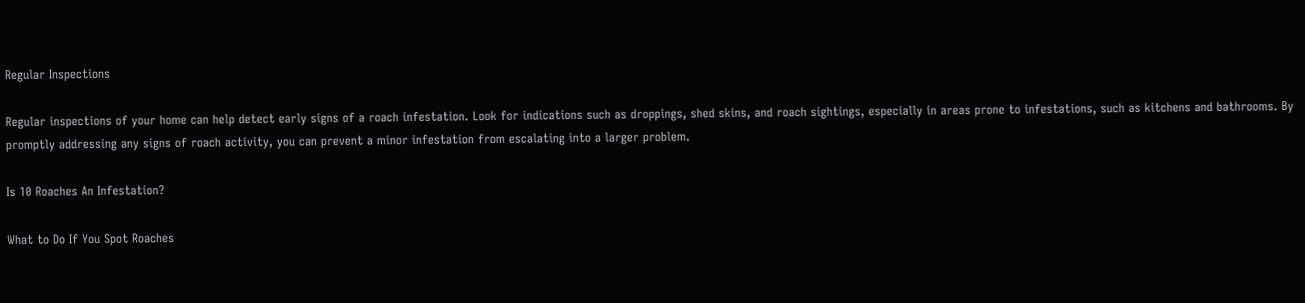Regular Inspections

Regular inspections of your home can help detect early signs of a roach infestation. Look for indications such as droppings, shed skins, and roach sightings, especially in areas prone to infestations, such as kitchens and bathrooms. By promptly addressing any signs of roach activity, you can prevent a minor infestation from escalating into a larger problem.

Is 10 Roaches An Infestation?

What to Do If You Spot Roaches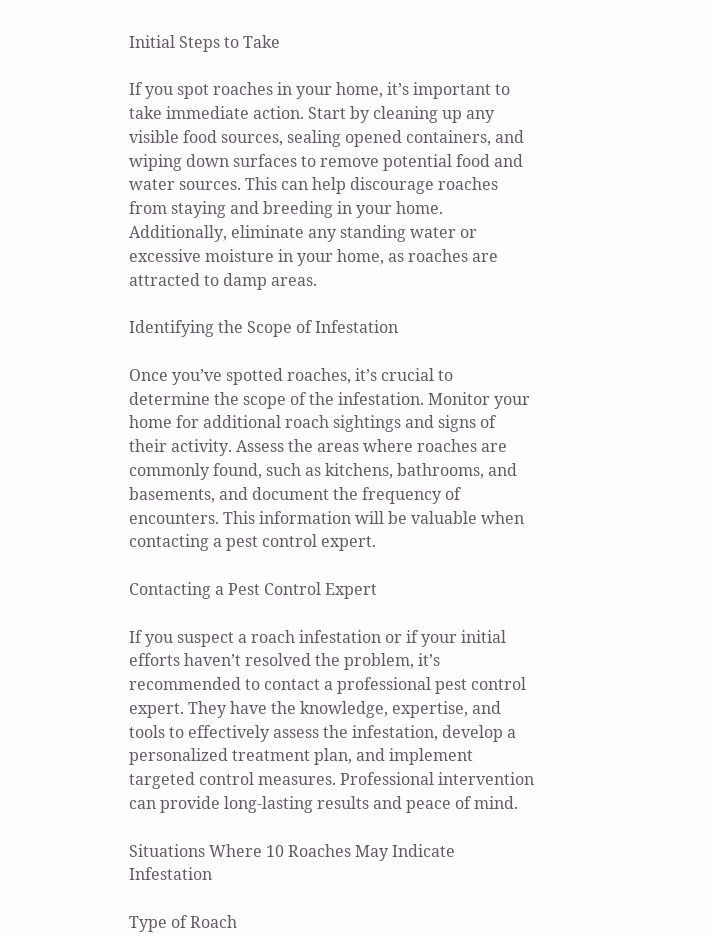Initial Steps to Take

If you spot roaches in your home, it’s important to take immediate action. Start by cleaning up any visible food sources, sealing opened containers, and wiping down surfaces to remove potential food and water sources. This can help discourage roaches from staying and breeding in your home. Additionally, eliminate any standing water or excessive moisture in your home, as roaches are attracted to damp areas.

Identifying the Scope of Infestation

Once you’ve spotted roaches, it’s crucial to determine the scope of the infestation. Monitor your home for additional roach sightings and signs of their activity. Assess the areas where roaches are commonly found, such as kitchens, bathrooms, and basements, and document the frequency of encounters. This information will be valuable when contacting a pest control expert.

Contacting a Pest Control Expert

If you suspect a roach infestation or if your initial efforts haven’t resolved the problem, it’s recommended to contact a professional pest control expert. They have the knowledge, expertise, and tools to effectively assess the infestation, develop a personalized treatment plan, and implement targeted control measures. Professional intervention can provide long-lasting results and peace of mind.

Situations Where 10 Roaches May Indicate Infestation

Type of Roach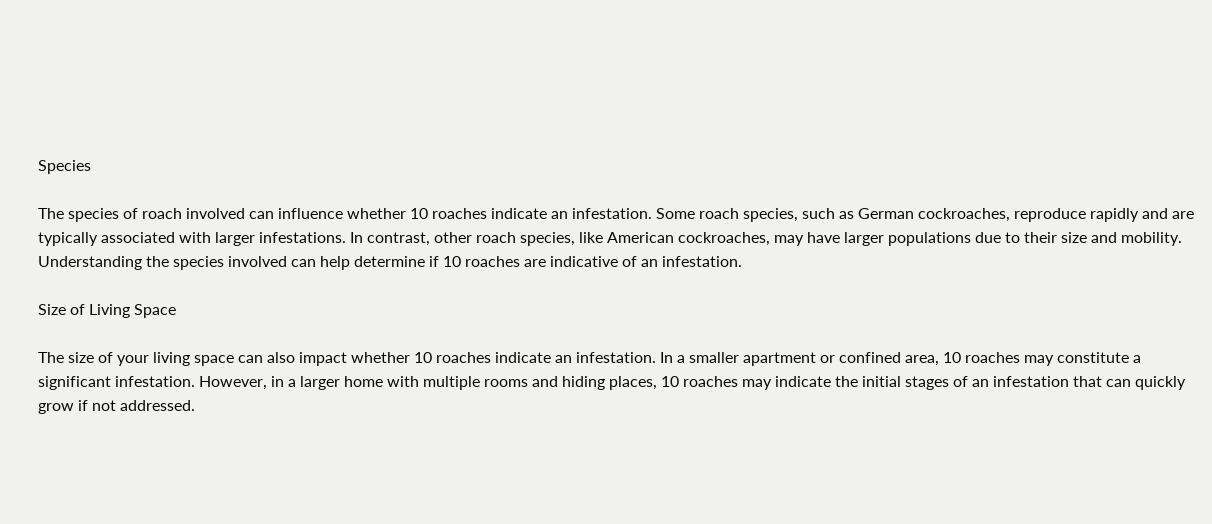Species

The species of roach involved can influence whether 10 roaches indicate an infestation. Some roach species, such as German cockroaches, reproduce rapidly and are typically associated with larger infestations. In contrast, other roach species, like American cockroaches, may have larger populations due to their size and mobility. Understanding the species involved can help determine if 10 roaches are indicative of an infestation.

Size of Living Space

The size of your living space can also impact whether 10 roaches indicate an infestation. In a smaller apartment or confined area, 10 roaches may constitute a significant infestation. However, in a larger home with multiple rooms and hiding places, 10 roaches may indicate the initial stages of an infestation that can quickly grow if not addressed.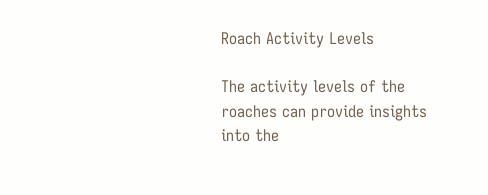Roach Activity Levels

The activity levels of the roaches can provide insights into the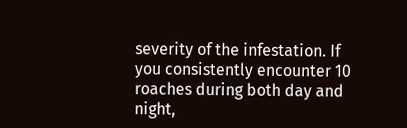severity of the infestation. If you consistently encounter 10 roaches during both day and night,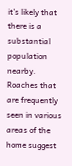it’s likely that there is a substantial population nearby. Roaches that are frequently seen in various areas of the home suggest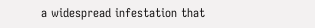a widespread infestation that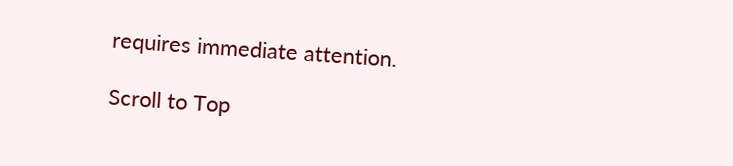requires immediate attention.

Scroll to Top